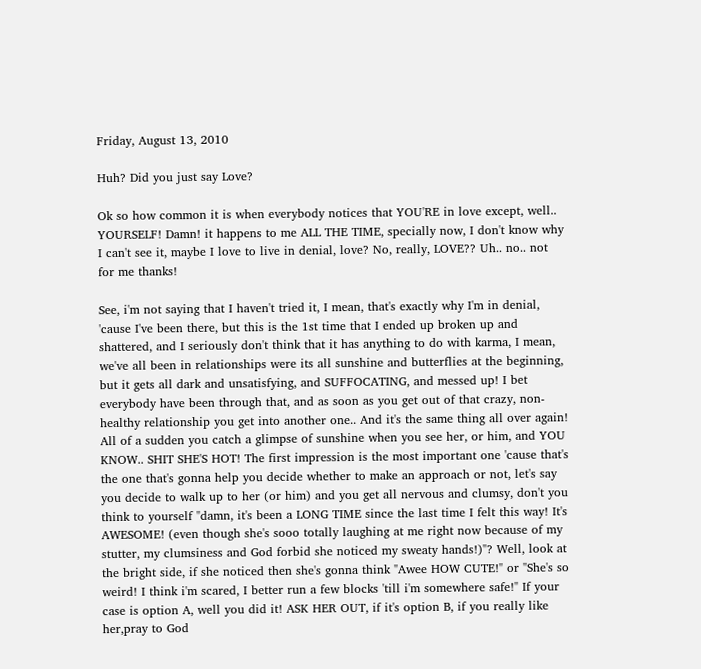Friday, August 13, 2010

Huh? Did you just say Love?

Ok so how common it is when everybody notices that YOU'RE in love except, well.. YOURSELF! Damn! it happens to me ALL THE TIME, specially now, I don't know why I can't see it, maybe I love to live in denial, love? No, really, LOVE?? Uh.. no.. not for me thanks!

See, i'm not saying that I haven't tried it, I mean, that's exactly why I'm in denial, 'cause I've been there, but this is the 1st time that I ended up broken up and shattered, and I seriously don't think that it has anything to do with karma, I mean, we've all been in relationships were its all sunshine and butterflies at the beginning, but it gets all dark and unsatisfying, and SUFFOCATING, and messed up! I bet everybody have been through that, and as soon as you get out of that crazy, non-healthy relationship you get into another one.. And it's the same thing all over again!
All of a sudden you catch a glimpse of sunshine when you see her, or him, and YOU KNOW.. SHIT SHE'S HOT! The first impression is the most important one 'cause that's the one that's gonna help you decide whether to make an approach or not, let's say you decide to walk up to her (or him) and you get all nervous and clumsy, don't you think to yourself "damn, it's been a LONG TIME since the last time I felt this way! It's AWESOME! (even though she's sooo totally laughing at me right now because of my stutter, my clumsiness and God forbid she noticed my sweaty hands!)"? Well, look at the bright side, if she noticed then she's gonna think "Awee HOW CUTE!" or "She's so weird! I think i'm scared, I better run a few blocks 'till i'm somewhere safe!" If your case is option A, well you did it! ASK HER OUT, if it's option B, if you really like her,pray to God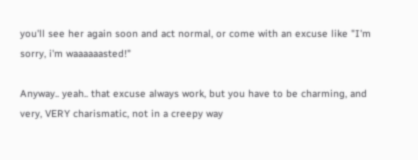you'll see her again soon and act normal, or come with an excuse like "I'm sorry, i'm waaaaaasted!"

Anyway.. yeah.. that excuse always work, but you have to be charming, and very, VERY charismatic, not in a creepy way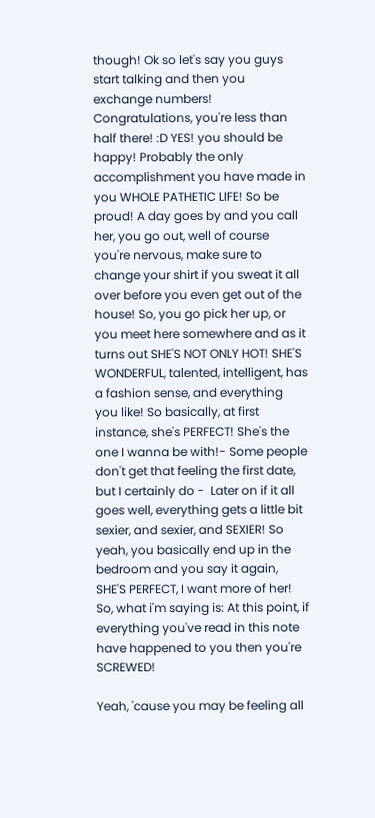though! Ok so let's say you guys start talking and then you exchange numbers! Congratulations, you're less than half there! :D YES! you should be happy! Probably the only accomplishment you have made in you WHOLE PATHETIC LIFE! So be proud! A day goes by and you call her, you go out, well of course you're nervous, make sure to change your shirt if you sweat it all over before you even get out of the house! So, you go pick her up, or you meet here somewhere and as it turns out SHE'S NOT ONLY HOT! SHE'S WONDERFUL, talented, intelligent, has a fashion sense, and everything you like! So basically, at first instance, she's PERFECT! She's the one I wanna be with!- Some people don't get that feeling the first date, but I certainly do -  Later on if it all goes well, everything gets a little bit sexier, and sexier, and SEXIER! So yeah, you basically end up in the bedroom and you say it again, SHE'S PERFECT, I want more of her! So, what i'm saying is: At this point, if everything you've read in this note have happened to you then you're SCREWED!

Yeah, 'cause you may be feeling all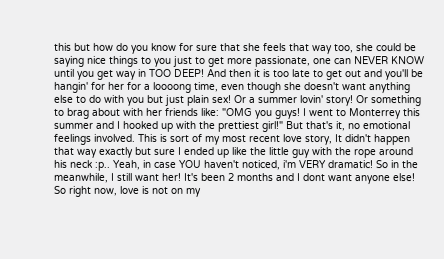this but how do you know for sure that she feels that way too, she could be saying nice things to you just to get more passionate, one can NEVER KNOW until you get way in TOO DEEP! And then it is too late to get out and you'll be hangin' for her for a loooong time, even though she doesn't want anything else to do with you but just plain sex! Or a summer lovin' story! Or something to brag about with her friends like: "OMG you guys! I went to Monterrey this summer and I hooked up with the prettiest girl!" But that's it, no emotional feelings involved. This is sort of my most recent love story, It didn't happen that way exactly but sure I ended up like the little guy with the rope around his neck :p.. Yeah, in case YOU haven't noticed, i'm VERY dramatic! So in the meanwhile, I still want her! It's been 2 months and I dont want anyone else! So right now, love is not on my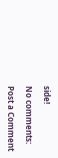side!

No comments:

Post a Comment